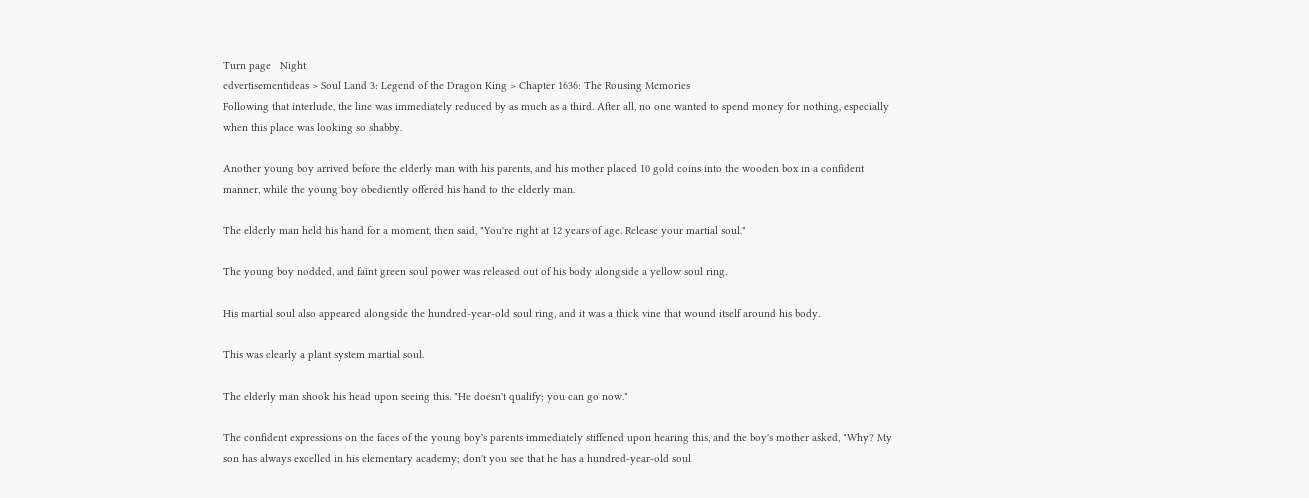Turn page   Night
edvertisementideas > Soul Land 3: Legend of the Dragon King > Chapter 1636: The Rousing Memories
Following that interlude, the line was immediately reduced by as much as a third. After all, no one wanted to spend money for nothing, especially when this place was looking so shabby.

Another young boy arrived before the elderly man with his parents, and his mother placed 10 gold coins into the wooden box in a confident manner, while the young boy obediently offered his hand to the elderly man.

The elderly man held his hand for a moment, then said, "You're right at 12 years of age. Release your martial soul."

The young boy nodded, and faint green soul power was released out of his body alongside a yellow soul ring.

His martial soul also appeared alongside the hundred-year-old soul ring, and it was a thick vine that wound itself around his body.

This was clearly a plant system martial soul.

The elderly man shook his head upon seeing this. "He doesn't qualify; you can go now."

The confident expressions on the faces of the young boy's parents immediately stiffened upon hearing this, and the boy's mother asked, "Why? My son has always excelled in his elementary academy; don't you see that he has a hundred-year-old soul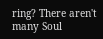ring? There aren't many Soul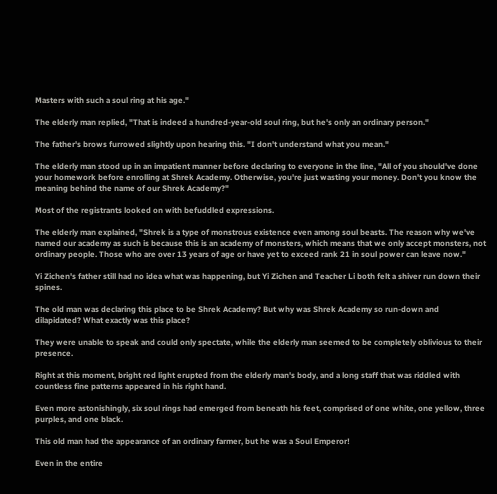Masters with such a soul ring at his age."

The elderly man replied, "That is indeed a hundred-year-old soul ring, but he's only an ordinary person."

The father's brows furrowed slightly upon hearing this. "I don't understand what you mean."

The elderly man stood up in an impatient manner before declaring to everyone in the line, "All of you should've done your homework before enrolling at Shrek Academy. Otherwise, you're just wasting your money. Don't you know the meaning behind the name of our Shrek Academy?"

Most of the registrants looked on with befuddled expressions.

The elderly man explained, "Shrek is a type of monstrous existence even among soul beasts. The reason why we've named our academy as such is because this is an academy of monsters, which means that we only accept monsters, not ordinary people. Those who are over 13 years of age or have yet to exceed rank 21 in soul power can leave now."

Yi Zichen's father still had no idea what was happening, but Yi Zichen and Teacher Li both felt a shiver run down their spines.

The old man was declaring this place to be Shrek Academy? But why was Shrek Academy so run-down and dilapidated? What exactly was this place?

They were unable to speak and could only spectate, while the elderly man seemed to be completely oblivious to their presence.

Right at this moment, bright red light erupted from the elderly man's body, and a long staff that was riddled with countless fine patterns appeared in his right hand.

Even more astonishingly, six soul rings had emerged from beneath his feet, comprised of one white, one yellow, three purples, and one black.

This old man had the appearance of an ordinary farmer, but he was a Soul Emperor!

Even in the entire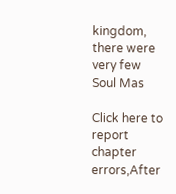kingdom, there were very few Soul Mas

Click here to report chapter errors,After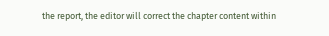the report, the editor will correct the chapter content within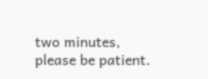two minutes, please be patient.